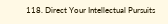118. Direct Your Intellectual Pursuits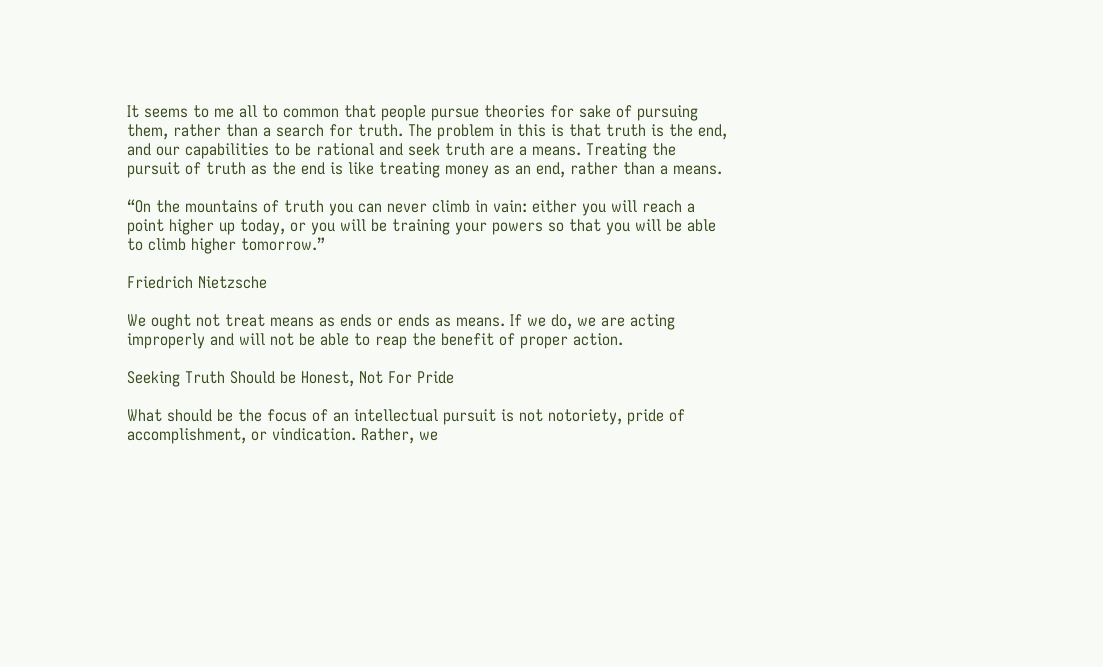It seems to me all to common that people pursue theories for sake of pursuing them, rather than a search for truth. The problem in this is that truth is the end, and our capabilities to be rational and seek truth are a means. Treating the pursuit of truth as the end is like treating money as an end, rather than a means.

“On the mountains of truth you can never climb in vain: either you will reach a point higher up today, or you will be training your powers so that you will be able to climb higher tomorrow.”

Friedrich Nietzsche

We ought not treat means as ends or ends as means. If we do, we are acting improperly and will not be able to reap the benefit of proper action.

Seeking Truth Should be Honest, Not For Pride

What should be the focus of an intellectual pursuit is not notoriety, pride of accomplishment, or vindication. Rather, we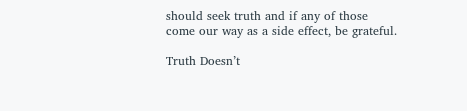should seek truth and if any of those come our way as a side effect, be grateful.

Truth Doesn’t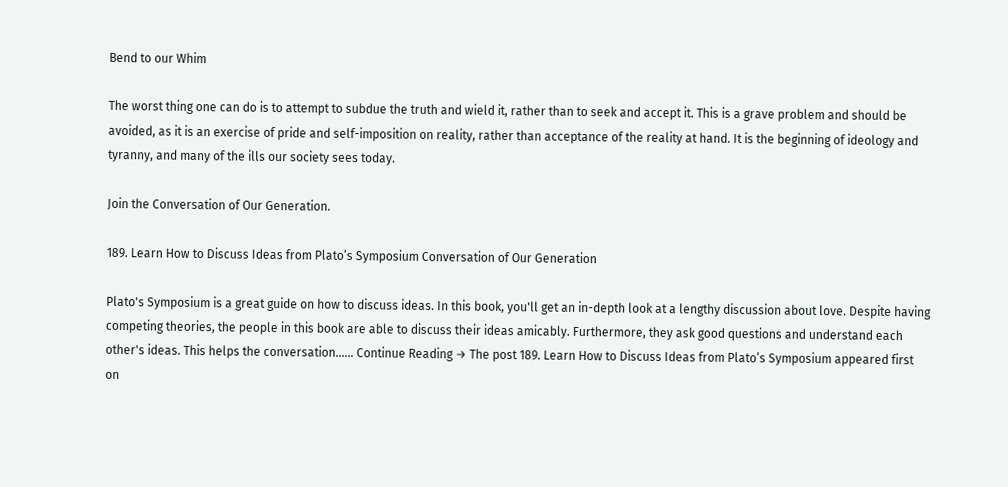Bend to our Whim

The worst thing one can do is to attempt to subdue the truth and wield it, rather than to seek and accept it. This is a grave problem and should be avoided, as it is an exercise of pride and self-imposition on reality, rather than acceptance of the reality at hand. It is the beginning of ideology and tyranny, and many of the ills our society sees today.

Join the Conversation of Our Generation.

189. Learn How to Discuss Ideas from Plato’s Symposium Conversation of Our Generation

Plato's Symposium is a great guide on how to discuss ideas. In this book, you'll get an in-depth look at a lengthy discussion about love. Despite having competing theories, the people in this book are able to discuss their ideas amicably. Furthermore, they ask good questions and understand each other's ideas. This helps the conversation…… Continue Reading → The post 189. Learn How to Discuss Ideas from Plato’s Symposium appeared first on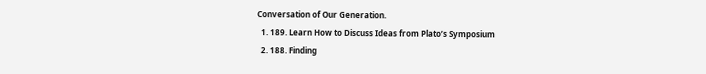Conversation of Our Generation.
  1. 189. Learn How to Discuss Ideas from Plato’s Symposium
  2. 188. Finding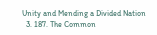Unity and Mending a Divided Nation
  3. 187. The Common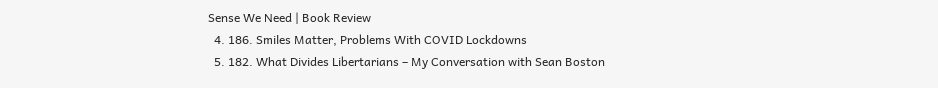Sense We Need | Book Review
  4. 186. Smiles Matter, Problems With COVID Lockdowns
  5. 182. What Divides Libertarians – My Conversation with Sean Boston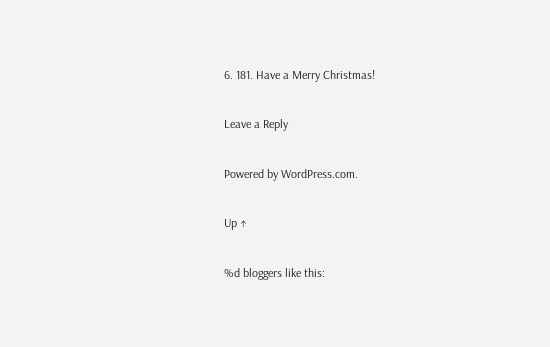6. 181. Have a Merry Christmas!

Leave a Reply

Powered by WordPress.com.

Up ↑

%d bloggers like this: